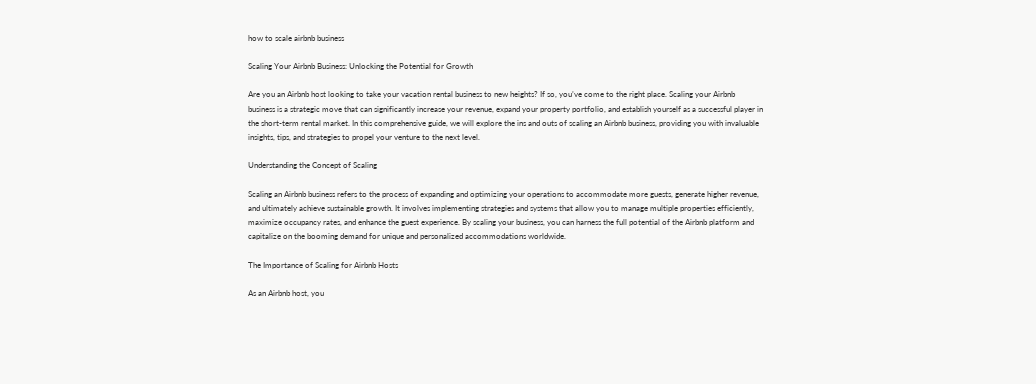how to scale airbnb business

Scaling Your Airbnb Business: Unlocking the Potential for Growth

Are you an Airbnb host looking to take your vacation rental business to new heights? If so, you’ve come to the right place. Scaling your Airbnb business is a strategic move that can significantly increase your revenue, expand your property portfolio, and establish yourself as a successful player in the short-term rental market. In this comprehensive guide, we will explore the ins and outs of scaling an Airbnb business, providing you with invaluable insights, tips, and strategies to propel your venture to the next level.

Understanding the Concept of Scaling

Scaling an Airbnb business refers to the process of expanding and optimizing your operations to accommodate more guests, generate higher revenue, and ultimately achieve sustainable growth. It involves implementing strategies and systems that allow you to manage multiple properties efficiently, maximize occupancy rates, and enhance the guest experience. By scaling your business, you can harness the full potential of the Airbnb platform and capitalize on the booming demand for unique and personalized accommodations worldwide.

The Importance of Scaling for Airbnb Hosts

As an Airbnb host, you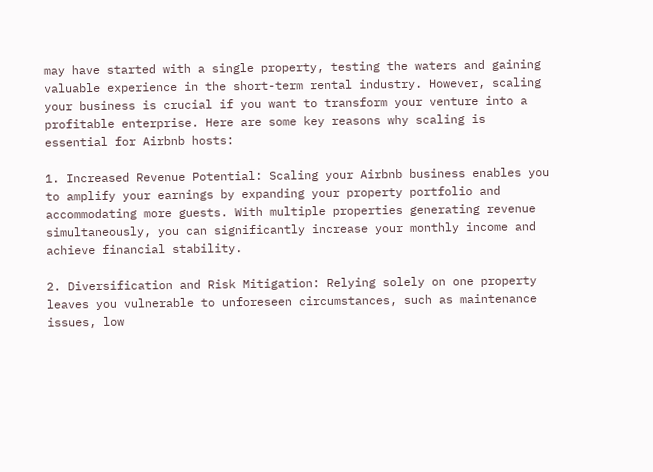may have started with a single property, testing the waters and gaining valuable experience in the short-term rental industry. However, scaling your business is crucial if you want to transform your venture into a profitable enterprise. Here are some key reasons why scaling is essential for Airbnb hosts:

1. Increased Revenue Potential: Scaling your Airbnb business enables you to amplify your earnings by expanding your property portfolio and accommodating more guests. With multiple properties generating revenue simultaneously, you can significantly increase your monthly income and achieve financial stability.

2. Diversification and Risk Mitigation: Relying solely on one property leaves you vulnerable to unforeseen circumstances, such as maintenance issues, low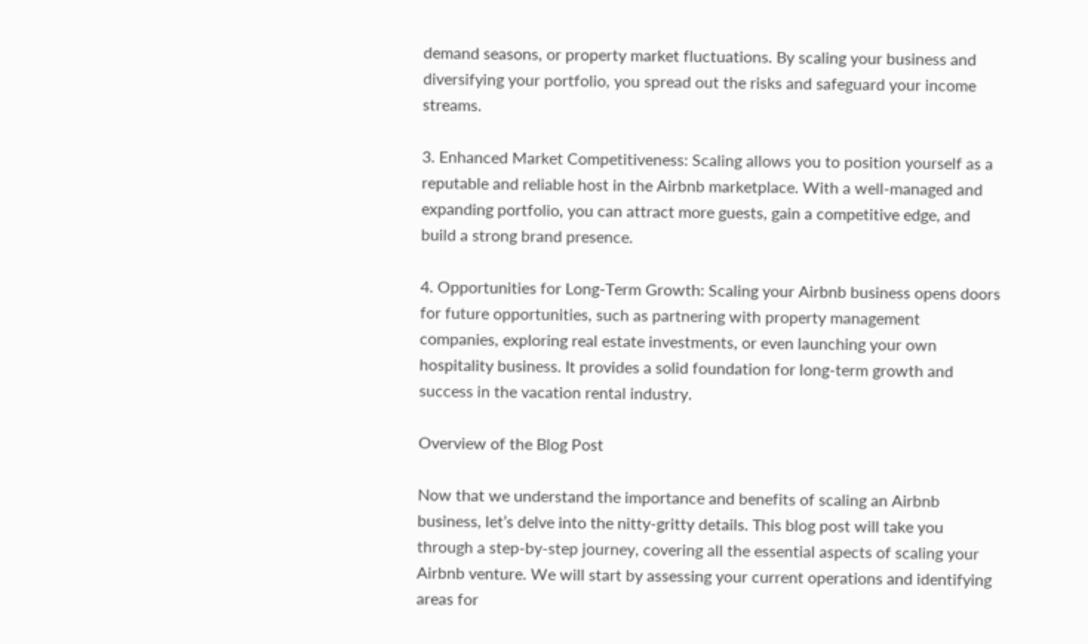demand seasons, or property market fluctuations. By scaling your business and diversifying your portfolio, you spread out the risks and safeguard your income streams.

3. Enhanced Market Competitiveness: Scaling allows you to position yourself as a reputable and reliable host in the Airbnb marketplace. With a well-managed and expanding portfolio, you can attract more guests, gain a competitive edge, and build a strong brand presence.

4. Opportunities for Long-Term Growth: Scaling your Airbnb business opens doors for future opportunities, such as partnering with property management companies, exploring real estate investments, or even launching your own hospitality business. It provides a solid foundation for long-term growth and success in the vacation rental industry.

Overview of the Blog Post

Now that we understand the importance and benefits of scaling an Airbnb business, let’s delve into the nitty-gritty details. This blog post will take you through a step-by-step journey, covering all the essential aspects of scaling your Airbnb venture. We will start by assessing your current operations and identifying areas for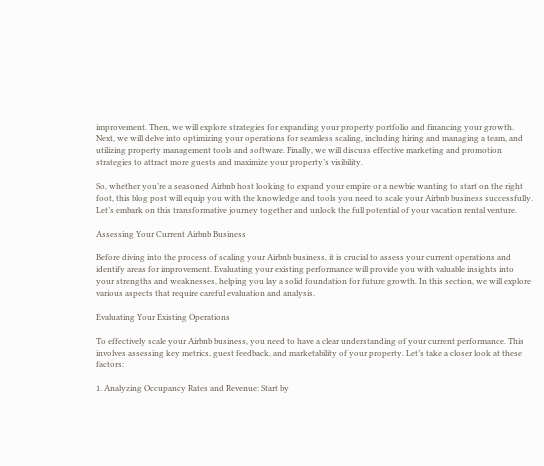improvement. Then, we will explore strategies for expanding your property portfolio and financing your growth. Next, we will delve into optimizing your operations for seamless scaling, including hiring and managing a team, and utilizing property management tools and software. Finally, we will discuss effective marketing and promotion strategies to attract more guests and maximize your property’s visibility.

So, whether you’re a seasoned Airbnb host looking to expand your empire or a newbie wanting to start on the right foot, this blog post will equip you with the knowledge and tools you need to scale your Airbnb business successfully. Let’s embark on this transformative journey together and unlock the full potential of your vacation rental venture.

Assessing Your Current Airbnb Business

Before diving into the process of scaling your Airbnb business, it is crucial to assess your current operations and identify areas for improvement. Evaluating your existing performance will provide you with valuable insights into your strengths and weaknesses, helping you lay a solid foundation for future growth. In this section, we will explore various aspects that require careful evaluation and analysis.

Evaluating Your Existing Operations

To effectively scale your Airbnb business, you need to have a clear understanding of your current performance. This involves assessing key metrics, guest feedback, and marketability of your property. Let’s take a closer look at these factors:

1. Analyzing Occupancy Rates and Revenue: Start by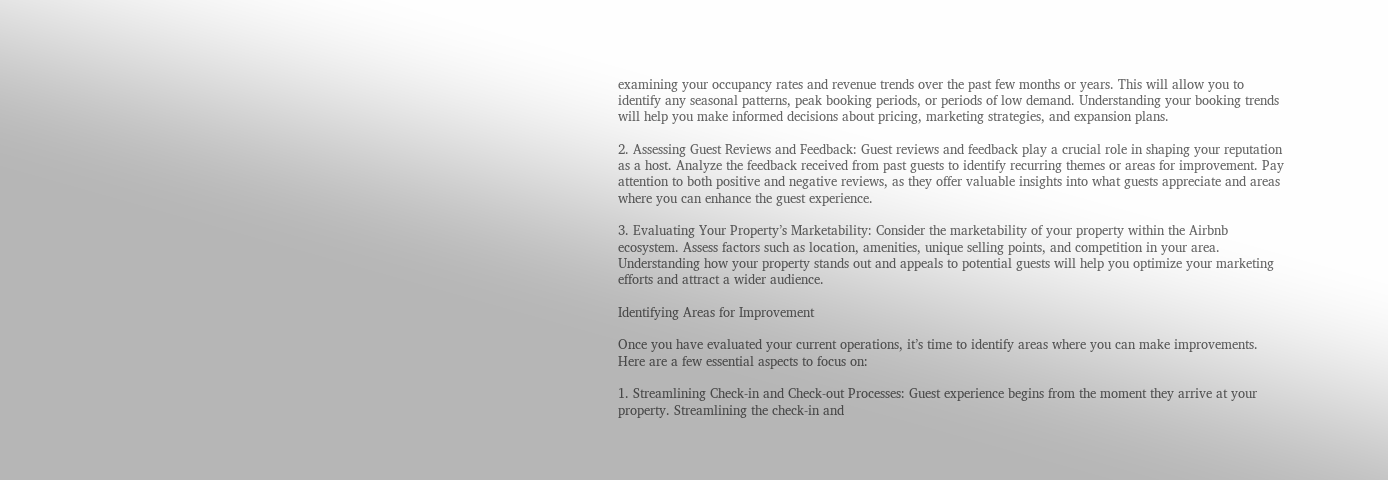examining your occupancy rates and revenue trends over the past few months or years. This will allow you to identify any seasonal patterns, peak booking periods, or periods of low demand. Understanding your booking trends will help you make informed decisions about pricing, marketing strategies, and expansion plans.

2. Assessing Guest Reviews and Feedback: Guest reviews and feedback play a crucial role in shaping your reputation as a host. Analyze the feedback received from past guests to identify recurring themes or areas for improvement. Pay attention to both positive and negative reviews, as they offer valuable insights into what guests appreciate and areas where you can enhance the guest experience.

3. Evaluating Your Property’s Marketability: Consider the marketability of your property within the Airbnb ecosystem. Assess factors such as location, amenities, unique selling points, and competition in your area. Understanding how your property stands out and appeals to potential guests will help you optimize your marketing efforts and attract a wider audience.

Identifying Areas for Improvement

Once you have evaluated your current operations, it’s time to identify areas where you can make improvements. Here are a few essential aspects to focus on:

1. Streamlining Check-in and Check-out Processes: Guest experience begins from the moment they arrive at your property. Streamlining the check-in and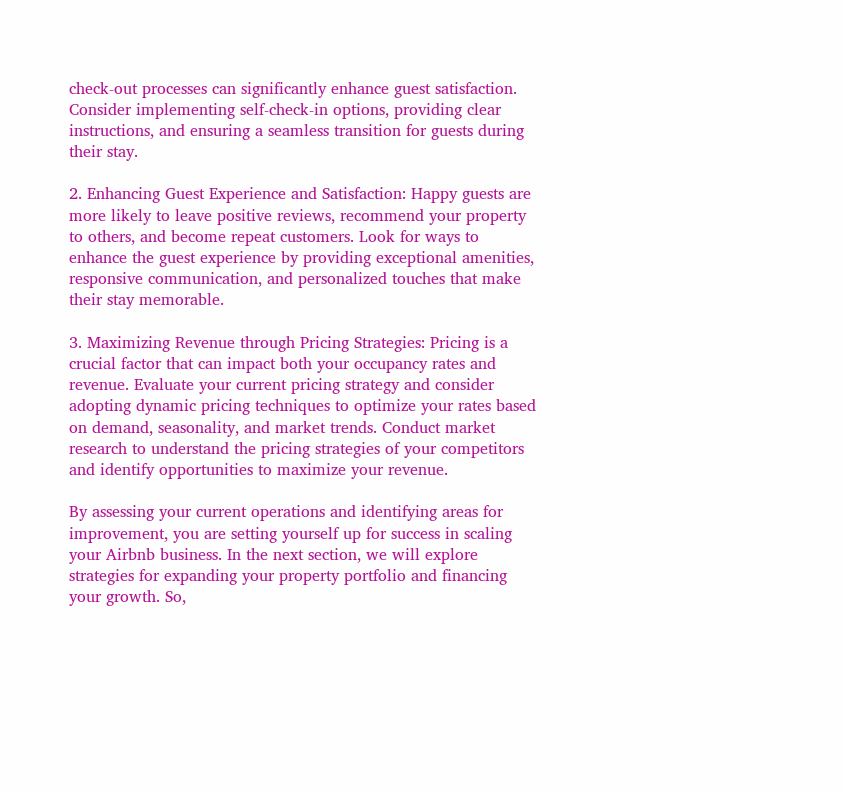check-out processes can significantly enhance guest satisfaction. Consider implementing self-check-in options, providing clear instructions, and ensuring a seamless transition for guests during their stay.

2. Enhancing Guest Experience and Satisfaction: Happy guests are more likely to leave positive reviews, recommend your property to others, and become repeat customers. Look for ways to enhance the guest experience by providing exceptional amenities, responsive communication, and personalized touches that make their stay memorable.

3. Maximizing Revenue through Pricing Strategies: Pricing is a crucial factor that can impact both your occupancy rates and revenue. Evaluate your current pricing strategy and consider adopting dynamic pricing techniques to optimize your rates based on demand, seasonality, and market trends. Conduct market research to understand the pricing strategies of your competitors and identify opportunities to maximize your revenue.

By assessing your current operations and identifying areas for improvement, you are setting yourself up for success in scaling your Airbnb business. In the next section, we will explore strategies for expanding your property portfolio and financing your growth. So,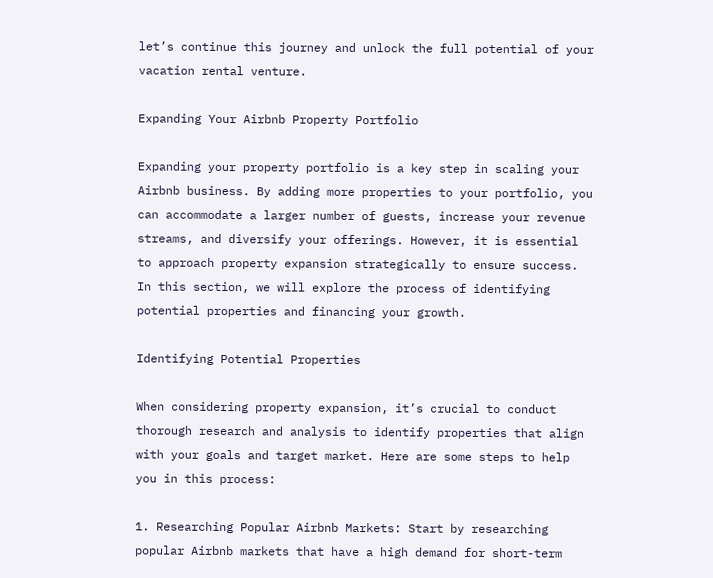let’s continue this journey and unlock the full potential of your vacation rental venture.

Expanding Your Airbnb Property Portfolio

Expanding your property portfolio is a key step in scaling your Airbnb business. By adding more properties to your portfolio, you can accommodate a larger number of guests, increase your revenue streams, and diversify your offerings. However, it is essential to approach property expansion strategically to ensure success. In this section, we will explore the process of identifying potential properties and financing your growth.

Identifying Potential Properties

When considering property expansion, it’s crucial to conduct thorough research and analysis to identify properties that align with your goals and target market. Here are some steps to help you in this process:

1. Researching Popular Airbnb Markets: Start by researching popular Airbnb markets that have a high demand for short-term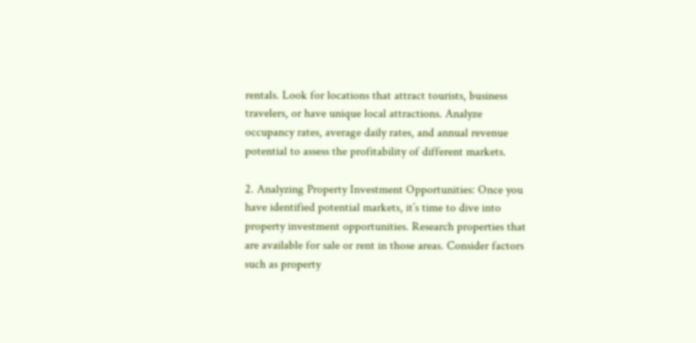rentals. Look for locations that attract tourists, business travelers, or have unique local attractions. Analyze occupancy rates, average daily rates, and annual revenue potential to assess the profitability of different markets.

2. Analyzing Property Investment Opportunities: Once you have identified potential markets, it’s time to dive into property investment opportunities. Research properties that are available for sale or rent in those areas. Consider factors such as property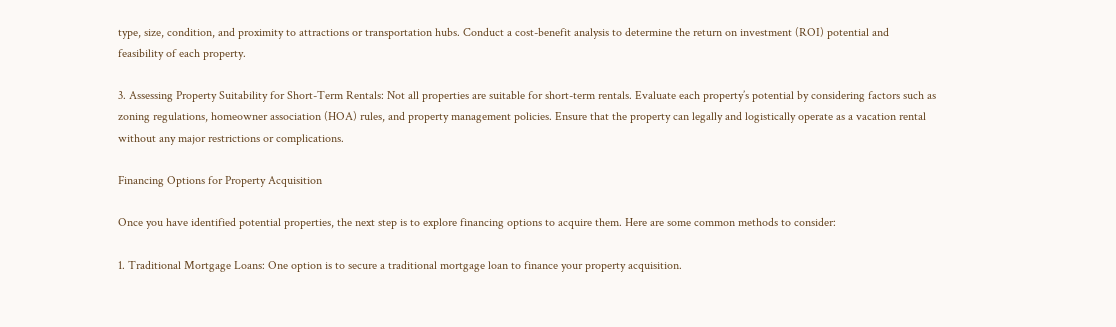type, size, condition, and proximity to attractions or transportation hubs. Conduct a cost-benefit analysis to determine the return on investment (ROI) potential and feasibility of each property.

3. Assessing Property Suitability for Short-Term Rentals: Not all properties are suitable for short-term rentals. Evaluate each property’s potential by considering factors such as zoning regulations, homeowner association (HOA) rules, and property management policies. Ensure that the property can legally and logistically operate as a vacation rental without any major restrictions or complications.

Financing Options for Property Acquisition

Once you have identified potential properties, the next step is to explore financing options to acquire them. Here are some common methods to consider:

1. Traditional Mortgage Loans: One option is to secure a traditional mortgage loan to finance your property acquisition.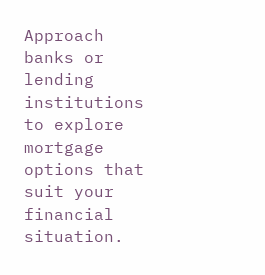Approach banks or lending institutions to explore mortgage options that suit your financial situation.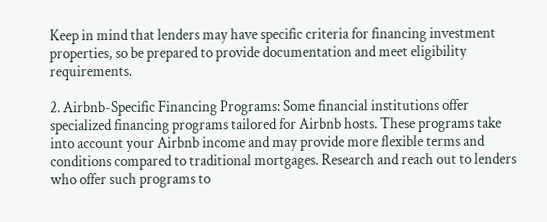Keep in mind that lenders may have specific criteria for financing investment properties, so be prepared to provide documentation and meet eligibility requirements.

2. Airbnb-Specific Financing Programs: Some financial institutions offer specialized financing programs tailored for Airbnb hosts. These programs take into account your Airbnb income and may provide more flexible terms and conditions compared to traditional mortgages. Research and reach out to lenders who offer such programs to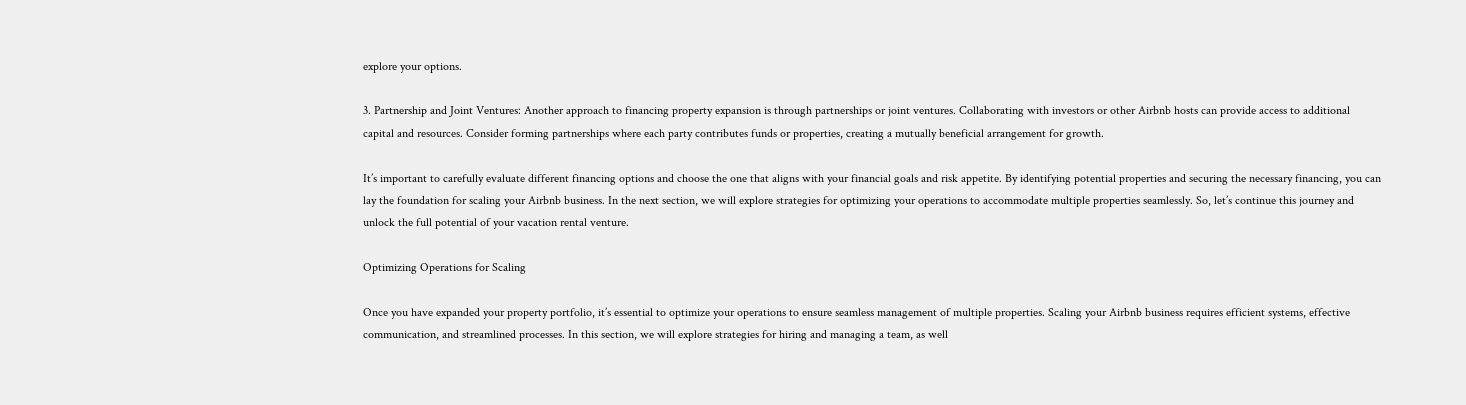explore your options.

3. Partnership and Joint Ventures: Another approach to financing property expansion is through partnerships or joint ventures. Collaborating with investors or other Airbnb hosts can provide access to additional capital and resources. Consider forming partnerships where each party contributes funds or properties, creating a mutually beneficial arrangement for growth.

It’s important to carefully evaluate different financing options and choose the one that aligns with your financial goals and risk appetite. By identifying potential properties and securing the necessary financing, you can lay the foundation for scaling your Airbnb business. In the next section, we will explore strategies for optimizing your operations to accommodate multiple properties seamlessly. So, let’s continue this journey and unlock the full potential of your vacation rental venture.

Optimizing Operations for Scaling

Once you have expanded your property portfolio, it’s essential to optimize your operations to ensure seamless management of multiple properties. Scaling your Airbnb business requires efficient systems, effective communication, and streamlined processes. In this section, we will explore strategies for hiring and managing a team, as well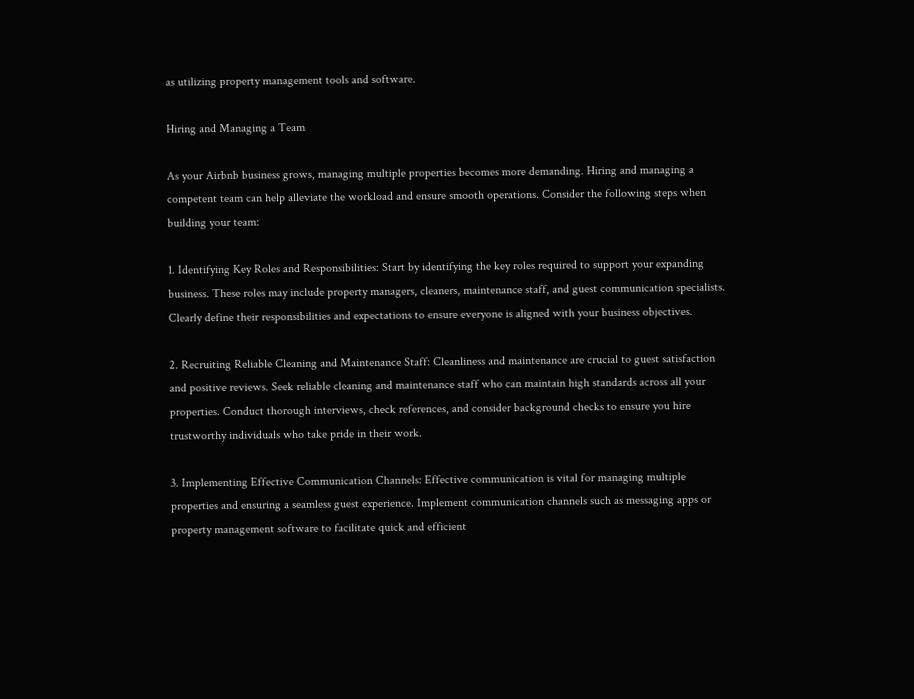as utilizing property management tools and software.

Hiring and Managing a Team

As your Airbnb business grows, managing multiple properties becomes more demanding. Hiring and managing a competent team can help alleviate the workload and ensure smooth operations. Consider the following steps when building your team:

1. Identifying Key Roles and Responsibilities: Start by identifying the key roles required to support your expanding business. These roles may include property managers, cleaners, maintenance staff, and guest communication specialists. Clearly define their responsibilities and expectations to ensure everyone is aligned with your business objectives.

2. Recruiting Reliable Cleaning and Maintenance Staff: Cleanliness and maintenance are crucial to guest satisfaction and positive reviews. Seek reliable cleaning and maintenance staff who can maintain high standards across all your properties. Conduct thorough interviews, check references, and consider background checks to ensure you hire trustworthy individuals who take pride in their work.

3. Implementing Effective Communication Channels: Effective communication is vital for managing multiple properties and ensuring a seamless guest experience. Implement communication channels such as messaging apps or property management software to facilitate quick and efficient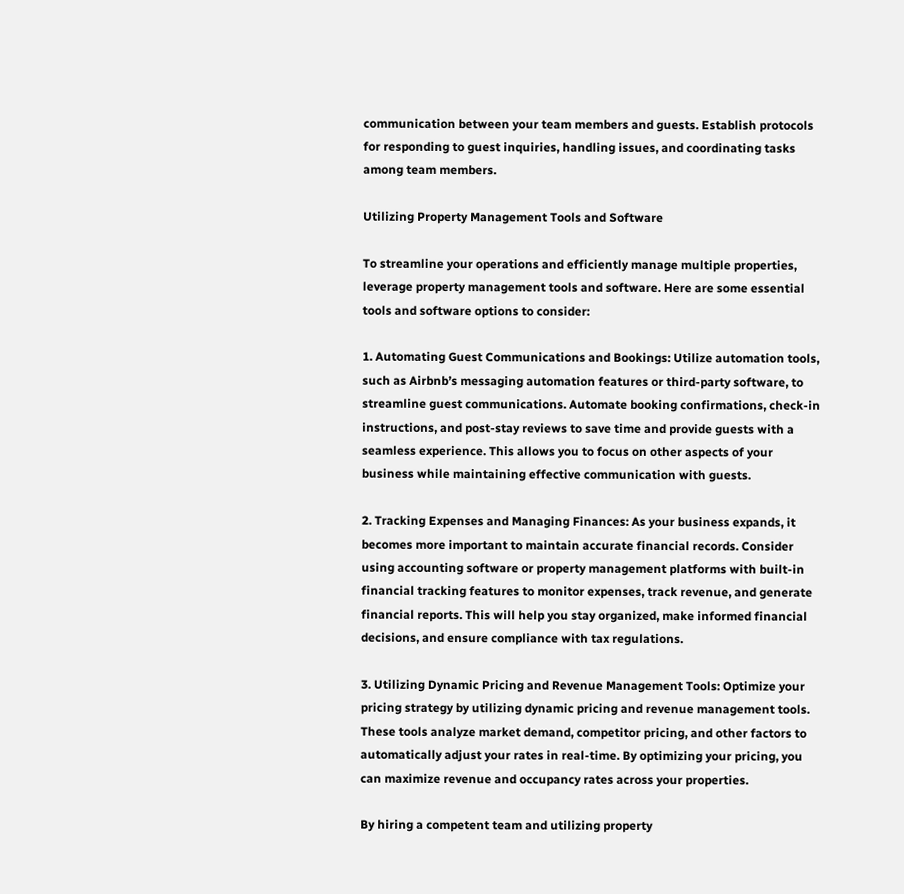communication between your team members and guests. Establish protocols for responding to guest inquiries, handling issues, and coordinating tasks among team members.

Utilizing Property Management Tools and Software

To streamline your operations and efficiently manage multiple properties, leverage property management tools and software. Here are some essential tools and software options to consider:

1. Automating Guest Communications and Bookings: Utilize automation tools, such as Airbnb’s messaging automation features or third-party software, to streamline guest communications. Automate booking confirmations, check-in instructions, and post-stay reviews to save time and provide guests with a seamless experience. This allows you to focus on other aspects of your business while maintaining effective communication with guests.

2. Tracking Expenses and Managing Finances: As your business expands, it becomes more important to maintain accurate financial records. Consider using accounting software or property management platforms with built-in financial tracking features to monitor expenses, track revenue, and generate financial reports. This will help you stay organized, make informed financial decisions, and ensure compliance with tax regulations.

3. Utilizing Dynamic Pricing and Revenue Management Tools: Optimize your pricing strategy by utilizing dynamic pricing and revenue management tools. These tools analyze market demand, competitor pricing, and other factors to automatically adjust your rates in real-time. By optimizing your pricing, you can maximize revenue and occupancy rates across your properties.

By hiring a competent team and utilizing property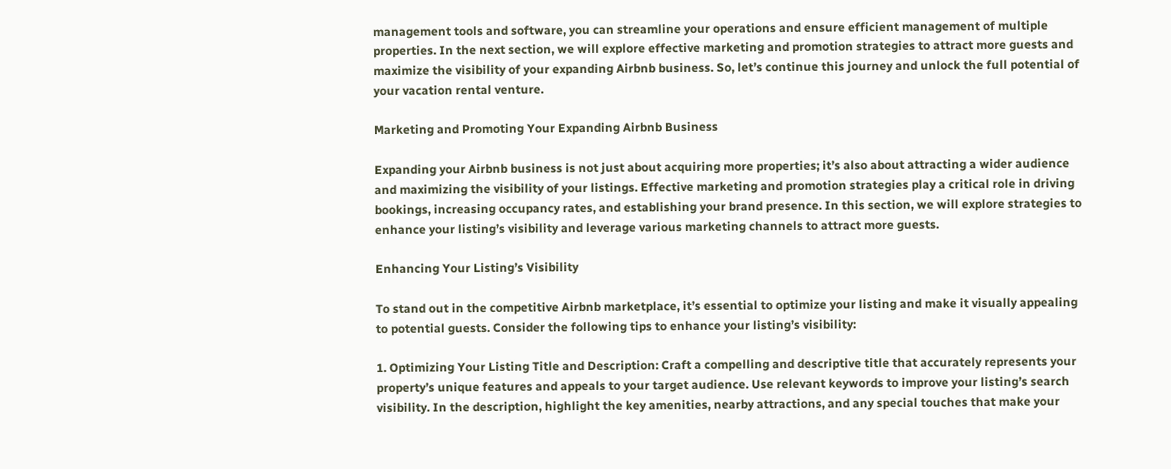management tools and software, you can streamline your operations and ensure efficient management of multiple properties. In the next section, we will explore effective marketing and promotion strategies to attract more guests and maximize the visibility of your expanding Airbnb business. So, let’s continue this journey and unlock the full potential of your vacation rental venture.

Marketing and Promoting Your Expanding Airbnb Business

Expanding your Airbnb business is not just about acquiring more properties; it’s also about attracting a wider audience and maximizing the visibility of your listings. Effective marketing and promotion strategies play a critical role in driving bookings, increasing occupancy rates, and establishing your brand presence. In this section, we will explore strategies to enhance your listing’s visibility and leverage various marketing channels to attract more guests.

Enhancing Your Listing’s Visibility

To stand out in the competitive Airbnb marketplace, it’s essential to optimize your listing and make it visually appealing to potential guests. Consider the following tips to enhance your listing’s visibility:

1. Optimizing Your Listing Title and Description: Craft a compelling and descriptive title that accurately represents your property’s unique features and appeals to your target audience. Use relevant keywords to improve your listing’s search visibility. In the description, highlight the key amenities, nearby attractions, and any special touches that make your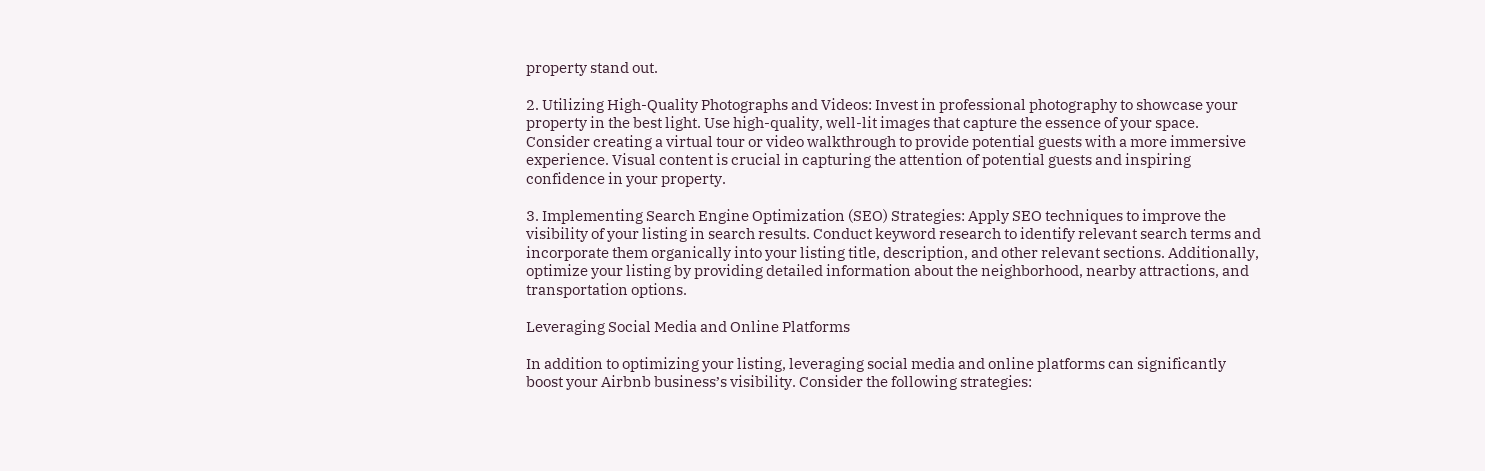property stand out.

2. Utilizing High-Quality Photographs and Videos: Invest in professional photography to showcase your property in the best light. Use high-quality, well-lit images that capture the essence of your space. Consider creating a virtual tour or video walkthrough to provide potential guests with a more immersive experience. Visual content is crucial in capturing the attention of potential guests and inspiring confidence in your property.

3. Implementing Search Engine Optimization (SEO) Strategies: Apply SEO techniques to improve the visibility of your listing in search results. Conduct keyword research to identify relevant search terms and incorporate them organically into your listing title, description, and other relevant sections. Additionally, optimize your listing by providing detailed information about the neighborhood, nearby attractions, and transportation options.

Leveraging Social Media and Online Platforms

In addition to optimizing your listing, leveraging social media and online platforms can significantly boost your Airbnb business’s visibility. Consider the following strategies: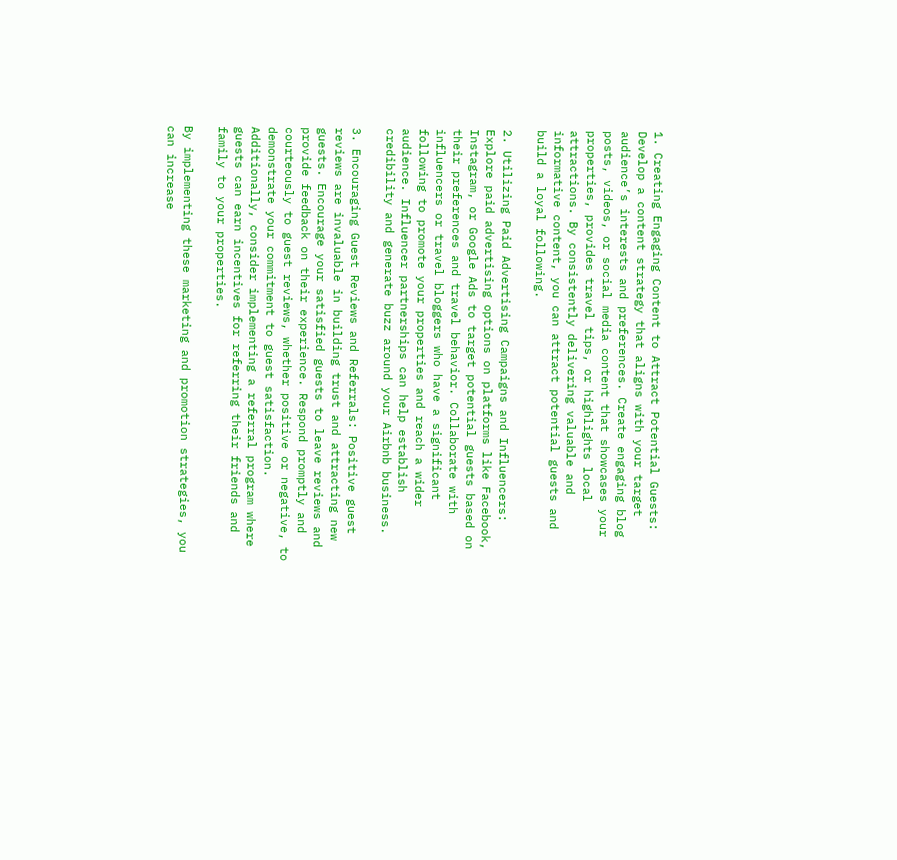1. Creating Engaging Content to Attract Potential Guests: Develop a content strategy that aligns with your target audience’s interests and preferences. Create engaging blog posts, videos, or social media content that showcases your properties, provides travel tips, or highlights local attractions. By consistently delivering valuable and informative content, you can attract potential guests and build a loyal following.

2. Utilizing Paid Advertising Campaigns and Influencers: Explore paid advertising options on platforms like Facebook, Instagram, or Google Ads to target potential guests based on their preferences and travel behavior. Collaborate with influencers or travel bloggers who have a significant following to promote your properties and reach a wider audience. Influencer partnerships can help establish credibility and generate buzz around your Airbnb business.

3. Encouraging Guest Reviews and Referrals: Positive guest reviews are invaluable in building trust and attracting new guests. Encourage your satisfied guests to leave reviews and provide feedback on their experience. Respond promptly and courteously to guest reviews, whether positive or negative, to demonstrate your commitment to guest satisfaction. Additionally, consider implementing a referral program where guests can earn incentives for referring their friends and family to your properties.

By implementing these marketing and promotion strategies, you can increase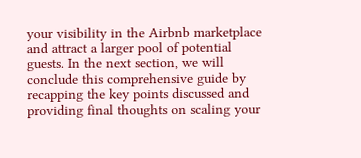your visibility in the Airbnb marketplace and attract a larger pool of potential guests. In the next section, we will conclude this comprehensive guide by recapping the key points discussed and providing final thoughts on scaling your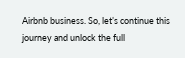Airbnb business. So, let’s continue this journey and unlock the full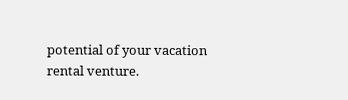potential of your vacation rental venture.